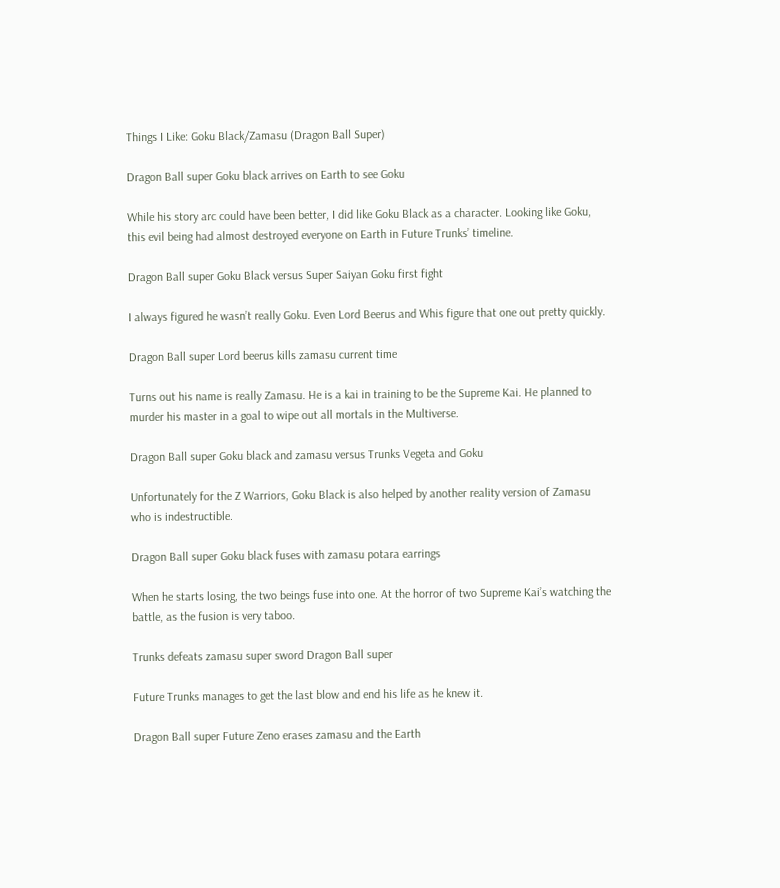Things I Like: Goku Black/Zamasu (Dragon Ball Super)

Dragon Ball super Goku black arrives on Earth to see Goku

While his story arc could have been better, I did like Goku Black as a character. Looking like Goku, this evil being had almost destroyed everyone on Earth in Future Trunks’ timeline.

Dragon Ball super Goku Black versus Super Saiyan Goku first fight

I always figured he wasn’t really Goku. Even Lord Beerus and Whis figure that one out pretty quickly.

Dragon Ball super Lord beerus kills zamasu current time

Turns out his name is really Zamasu. He is a kai in training to be the Supreme Kai. He planned to murder his master in a goal to wipe out all mortals in the Multiverse.

Dragon Ball super Goku black and zamasu versus Trunks Vegeta and Goku

Unfortunately for the Z Warriors, Goku Black is also helped by another reality version of Zamasu who is indestructible.

Dragon Ball super Goku black fuses with zamasu potara earrings

When he starts losing, the two beings fuse into one. At the horror of two Supreme Kai’s watching the battle, as the fusion is very taboo.

Trunks defeats zamasu super sword Dragon Ball super

Future Trunks manages to get the last blow and end his life as he knew it.

Dragon Ball super Future Zeno erases zamasu and the Earth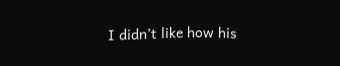I didn’t like how his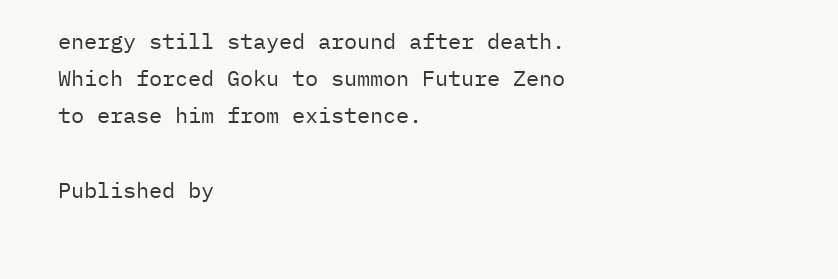energy still stayed around after death. Which forced Goku to summon Future Zeno to erase him from existence.

Published by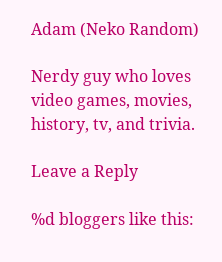Adam (Neko Random)

Nerdy guy who loves video games, movies, history, tv, and trivia.

Leave a Reply

%d bloggers like this: